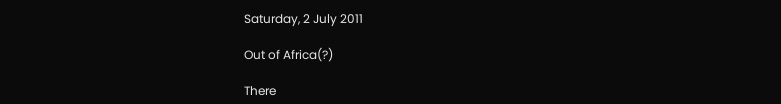Saturday, 2 July 2011

Out of Africa(?)

There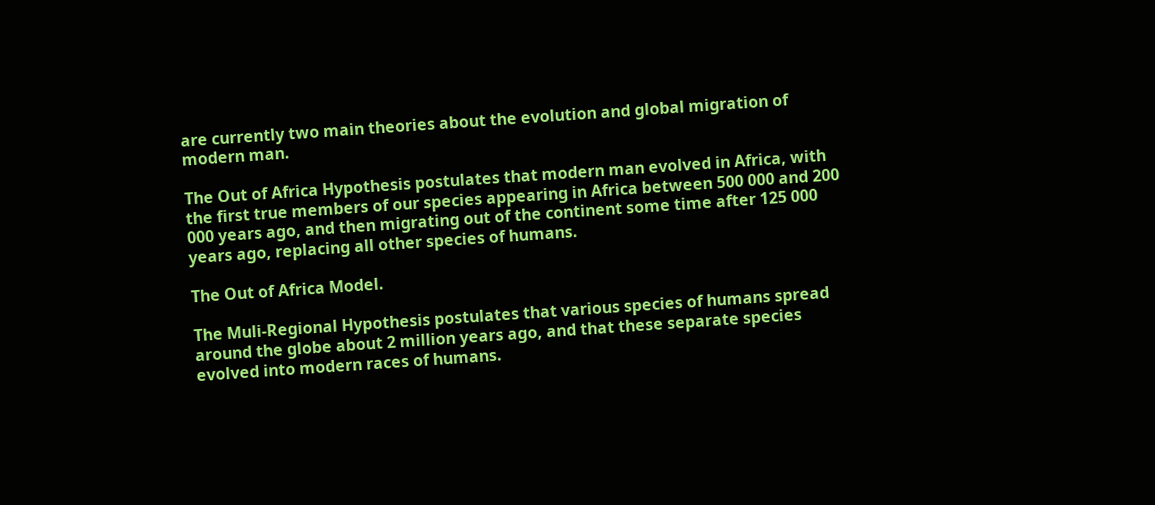are currently two main theories about the evolution and global migration of modern man.

The Out of Africa Hypothesis postulates that modern man evolved in Africa, with the first true members of our species appearing in Africa between 500 000 and 200 000 years ago, and then migrating out of the continent some time after 125 000 years ago, replacing all other species of humans.

The Out of Africa Model.

The Muli-Regional Hypothesis postulates that various species of humans spread around the globe about 2 million years ago, and that these separate species evolved into modern races of humans.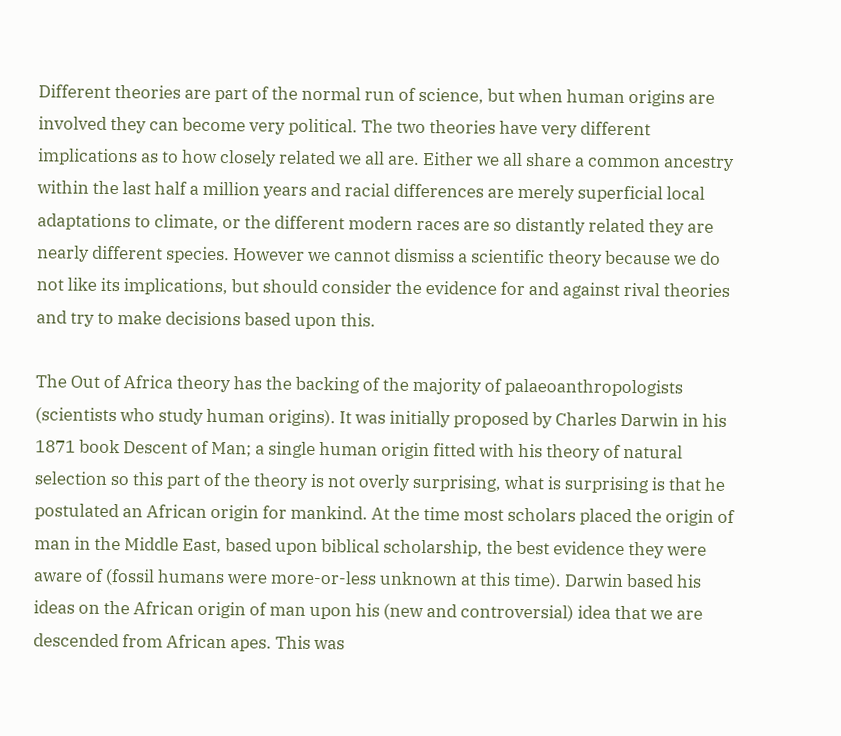Different theories are part of the normal run of science, but when human origins are involved they can become very political. The two theories have very different implications as to how closely related we all are. Either we all share a common ancestry within the last half a million years and racial differences are merely superficial local adaptations to climate, or the different modern races are so distantly related they are nearly different species. However we cannot dismiss a scientific theory because we do not like its implications, but should consider the evidence for and against rival theories and try to make decisions based upon this.

The Out of Africa theory has the backing of the majority of palaeoanthropologists (scientists who study human origins). It was initially proposed by Charles Darwin in his 1871 book Descent of Man; a single human origin fitted with his theory of natural selection so this part of the theory is not overly surprising, what is surprising is that he postulated an African origin for mankind. At the time most scholars placed the origin of man in the Middle East, based upon biblical scholarship, the best evidence they were aware of (fossil humans were more-or-less unknown at this time). Darwin based his ideas on the African origin of man upon his (new and controversial) idea that we are descended from African apes. This was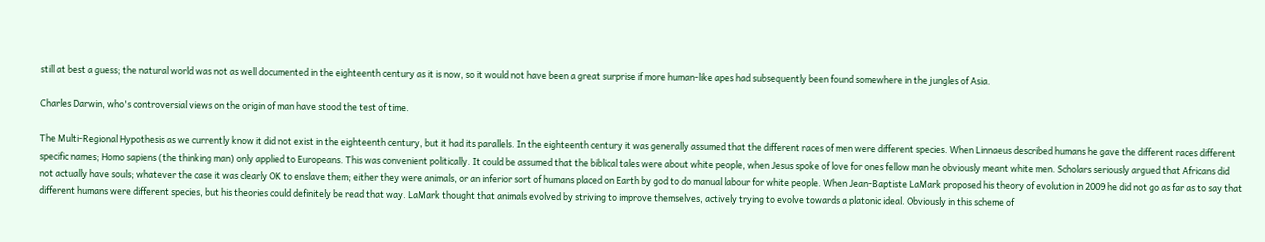still at best a guess; the natural world was not as well documented in the eighteenth century as it is now, so it would not have been a great surprise if more human-like apes had subsequently been found somewhere in the jungles of Asia.

Charles Darwin, who's controversial views on the origin of man have stood the test of time.

The Multi-Regional Hypothesis as we currently know it did not exist in the eighteenth century, but it had its parallels. In the eighteenth century it was generally assumed that the different races of men were different species. When Linnaeus described humans he gave the different races different specific names; Homo sapiens (the thinking man) only applied to Europeans. This was convenient politically. It could be assumed that the biblical tales were about white people, when Jesus spoke of love for ones fellow man he obviously meant white men. Scholars seriously argued that Africans did not actually have souls; whatever the case it was clearly OK to enslave them; either they were animals, or an inferior sort of humans placed on Earth by god to do manual labour for white people. When Jean-Baptiste LaMark proposed his theory of evolution in 2009 he did not go as far as to say that different humans were different species, but his theories could definitely be read that way. LaMark thought that animals evolved by striving to improve themselves, actively trying to evolve towards a platonic ideal. Obviously in this scheme of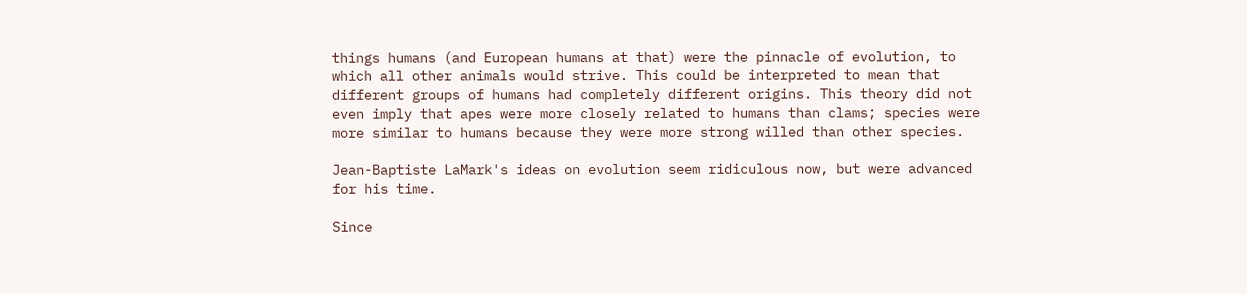things humans (and European humans at that) were the pinnacle of evolution, to which all other animals would strive. This could be interpreted to mean that different groups of humans had completely different origins. This theory did not even imply that apes were more closely related to humans than clams; species were more similar to humans because they were more strong willed than other species.

Jean-Baptiste LaMark's ideas on evolution seem ridiculous now, but were advanced for his time.

Since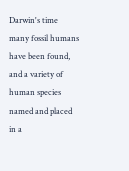Darwin's time many fossil humans have been found, and a variety of human species named and placed in a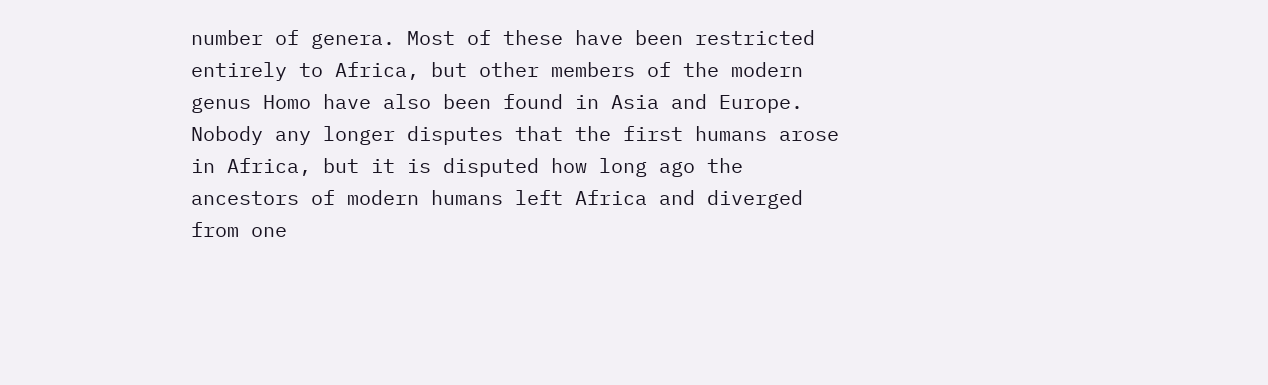number of genera. Most of these have been restricted entirely to Africa, but other members of the modern genus Homo have also been found in Asia and Europe. Nobody any longer disputes that the first humans arose in Africa, but it is disputed how long ago the ancestors of modern humans left Africa and diverged from one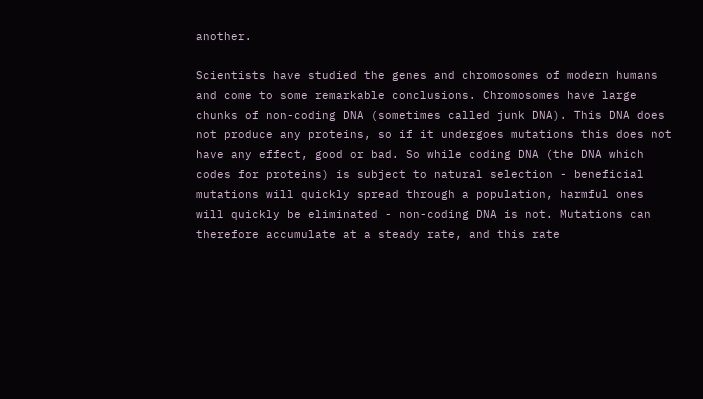another.

Scientists have studied the genes and chromosomes of modern humans and come to some remarkable conclusions. Chromosomes have large chunks of non-coding DNA (sometimes called junk DNA). This DNA does not produce any proteins, so if it undergoes mutations this does not have any effect, good or bad. So while coding DNA (the DNA which codes for proteins) is subject to natural selection - beneficial mutations will quickly spread through a population, harmful ones will quickly be eliminated - non-coding DNA is not. Mutations can therefore accumulate at a steady rate, and this rate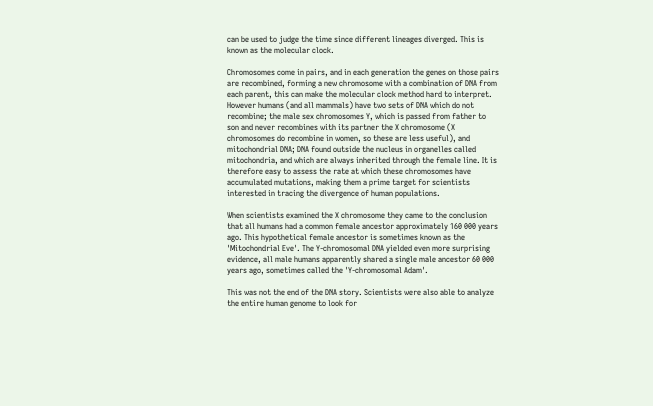can be used to judge the time since different lineages diverged. This is known as the molecular clock.

Chromosomes come in pairs, and in each generation the genes on those pairs are recombined, forming a new chromosome with a combination of DNA from each parent, this can make the molecular clock method hard to interpret. However humans (and all mammals) have two sets of DNA which do not recombine; the male sex chromosomes Y, which is passed from father to son and never recombines with its partner the X chromosome (X chromosomes do recombine in women, so these are less useful), and mitochondrial DNA; DNA found outside the nucleus in organelles called mitochondria, and which are always inherited through the female line. It is therefore easy to assess the rate at which these chromosomes have accumulated mutations, making them a prime target for scientists interested in tracing the divergence of human populations.

When scientists examined the X chromosome they came to the conclusion that all humans had a common female ancestor approximately 160 000 years ago. This hypothetical female ancestor is sometimes known as the 'Mitochondrial Eve'. The Y-chromosomal DNA yielded even more surprising evidence, all male humans apparently shared a single male ancestor 60 000 years ago, sometimes called the 'Y-chromosomal Adam'.

This was not the end of the DNA story. Scientists were also able to analyze the entire human genome to look for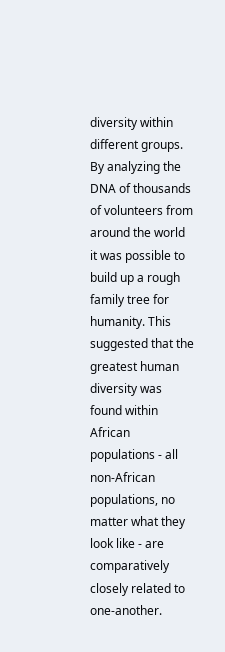diversity within different groups. By analyzing the DNA of thousands of volunteers from around the world it was possible to build up a rough family tree for humanity. This suggested that the greatest human diversity was found within African populations - all non-African populations, no matter what they look like - are comparatively closely related to one-another.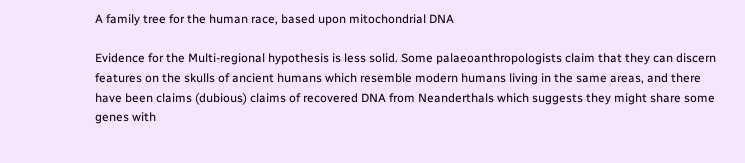A family tree for the human race, based upon mitochondrial DNA

Evidence for the Multi-regional hypothesis is less solid. Some palaeoanthropologists claim that they can discern features on the skulls of ancient humans which resemble modern humans living in the same areas, and there have been claims (dubious) claims of recovered DNA from Neanderthals which suggests they might share some genes with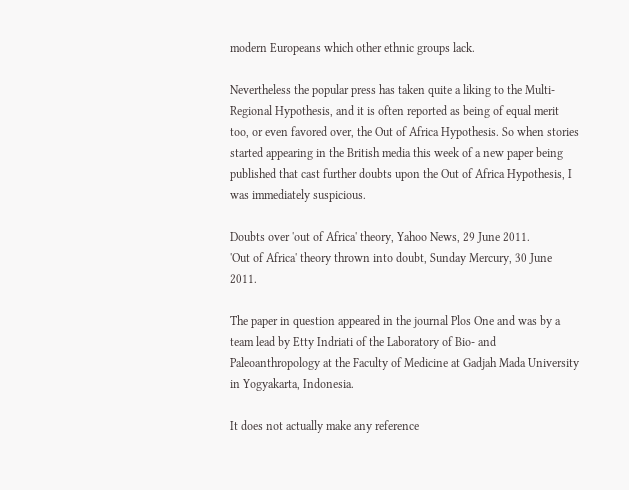modern Europeans which other ethnic groups lack.

Nevertheless the popular press has taken quite a liking to the Multi-Regional Hypothesis, and it is often reported as being of equal merit too, or even favored over, the Out of Africa Hypothesis. So when stories started appearing in the British media this week of a new paper being published that cast further doubts upon the Out of Africa Hypothesis, I was immediately suspicious.

Doubts over 'out of Africa' theory, Yahoo News, 29 June 2011.
'Out of Africa' theory thrown into doubt, Sunday Mercury, 30 June 2011.

The paper in question appeared in the journal Plos One and was by a team lead by Etty Indriati of the Laboratory of Bio- and Paleoanthropology at the Faculty of Medicine at Gadjah Mada University in Yogyakarta, Indonesia.

It does not actually make any reference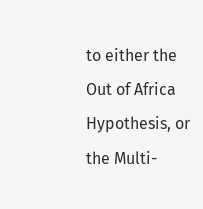to either the Out of Africa Hypothesis, or the Multi-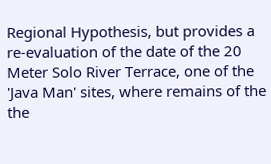Regional Hypothesis, but provides a re-evaluation of the date of the 20 Meter Solo River Terrace, one of the 'Java Man' sites, where remains of the the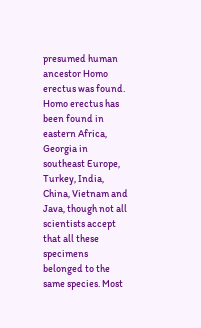presumed human ancestor Homo erectus was found. Homo erectus has been found in eastern Africa, Georgia in southeast Europe, Turkey, India, China, Vietnam and Java, though not all scientists accept that all these specimens belonged to the same species. Most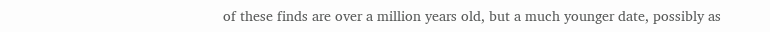of these finds are over a million years old, but a much younger date, possibly as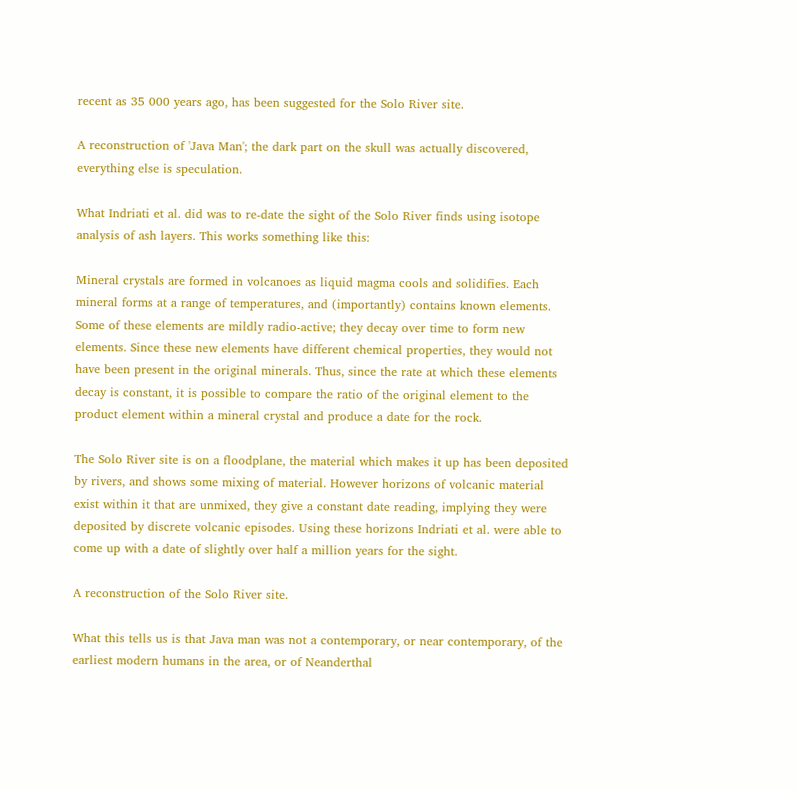recent as 35 000 years ago, has been suggested for the Solo River site.

A reconstruction of 'Java Man'; the dark part on the skull was actually discovered, everything else is speculation.

What Indriati et al. did was to re-date the sight of the Solo River finds using isotope analysis of ash layers. This works something like this:

Mineral crystals are formed in volcanoes as liquid magma cools and solidifies. Each mineral forms at a range of temperatures, and (importantly) contains known elements. Some of these elements are mildly radio-active; they decay over time to form new elements. Since these new elements have different chemical properties, they would not have been present in the original minerals. Thus, since the rate at which these elements decay is constant, it is possible to compare the ratio of the original element to the product element within a mineral crystal and produce a date for the rock.

The Solo River site is on a floodplane, the material which makes it up has been deposited by rivers, and shows some mixing of material. However horizons of volcanic material exist within it that are unmixed, they give a constant date reading, implying they were deposited by discrete volcanic episodes. Using these horizons Indriati et al. were able to come up with a date of slightly over half a million years for the sight.

A reconstruction of the Solo River site.

What this tells us is that Java man was not a contemporary, or near contemporary, of the earliest modern humans in the area, or of Neanderthal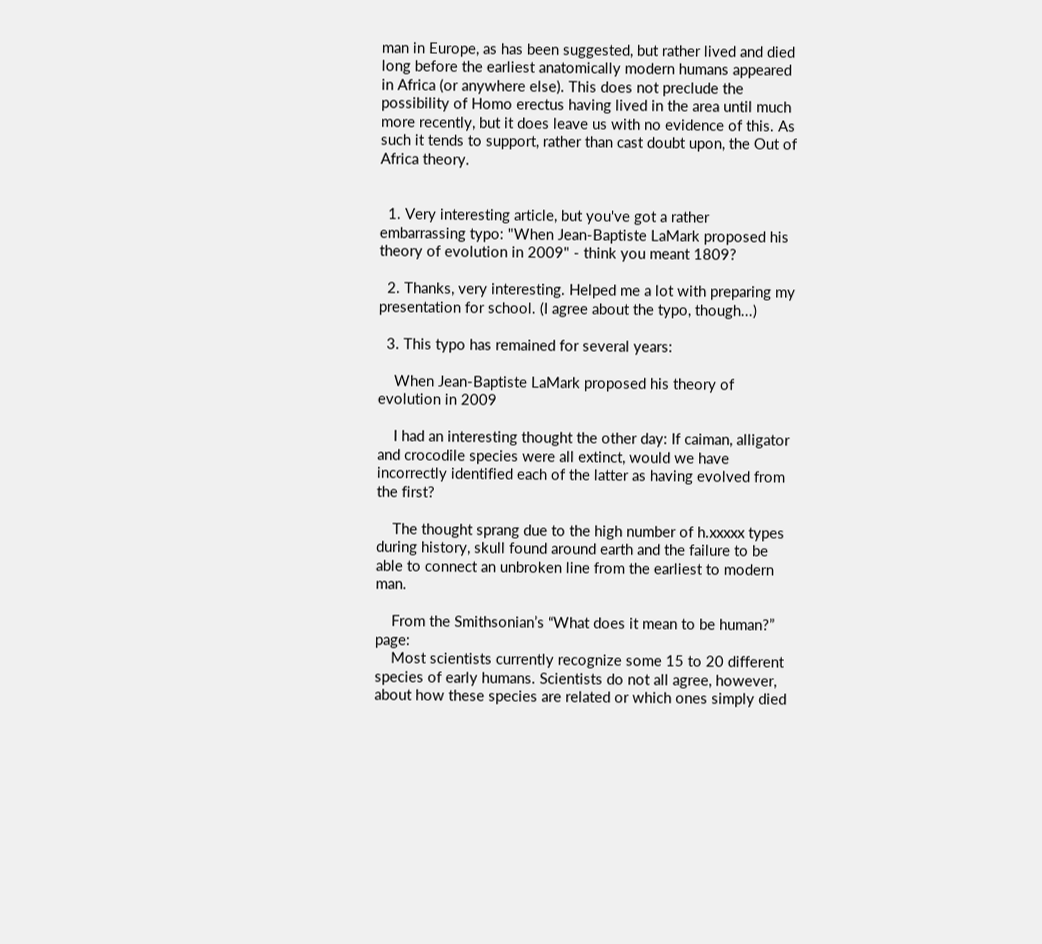man in Europe, as has been suggested, but rather lived and died long before the earliest anatomically modern humans appeared in Africa (or anywhere else). This does not preclude the possibility of Homo erectus having lived in the area until much more recently, but it does leave us with no evidence of this. As such it tends to support, rather than cast doubt upon, the Out of Africa theory.


  1. Very interesting article, but you've got a rather embarrassing typo: "When Jean-Baptiste LaMark proposed his theory of evolution in 2009" - think you meant 1809?

  2. Thanks, very interesting. Helped me a lot with preparing my presentation for school. (I agree about the typo, though...)

  3. This typo has remained for several years:

    When Jean-Baptiste LaMark proposed his theory of evolution in 2009

    I had an interesting thought the other day: If caiman, alligator and crocodile species were all extinct, would we have incorrectly identified each of the latter as having evolved from the first?

    The thought sprang due to the high number of h.xxxxx types during history, skull found around earth and the failure to be able to connect an unbroken line from the earliest to modern man.

    From the Smithsonian’s “What does it mean to be human?” page:
    Most scientists currently recognize some 15 to 20 different species of early humans. Scientists do not all agree, however, about how these species are related or which ones simply died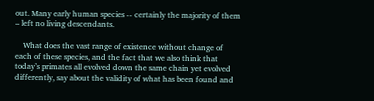out. Many early human species -- certainly the majority of them – left no living descendants.

    What does the vast range of existence without change of each of these species, and the fact that we also think that today’s primates all evolved down the same chain yet evolved differently, say about the validity of what has been found and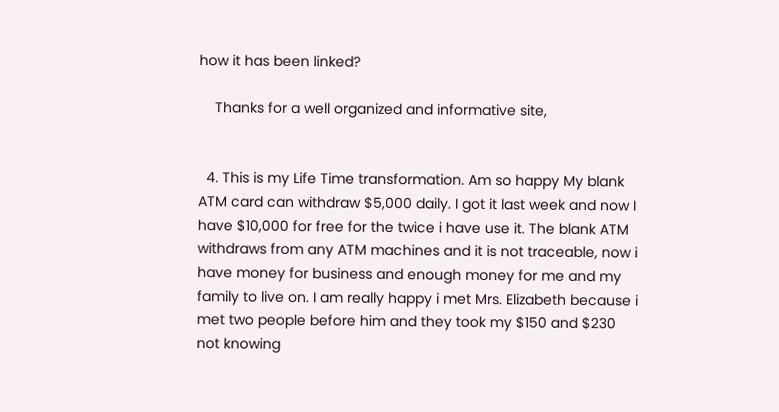how it has been linked?

    Thanks for a well organized and informative site,


  4. This is my Life Time transformation. Am so happy My blank ATM card can withdraw $5,000 daily. I got it last week and now I have $10,000 for free for the twice i have use it. The blank ATM withdraws from any ATM machines and it is not traceable, now i have money for business and enough money for me and my family to live on. I am really happy i met Mrs. Elizabeth because i met two people before him and they took my $150 and $230 not knowing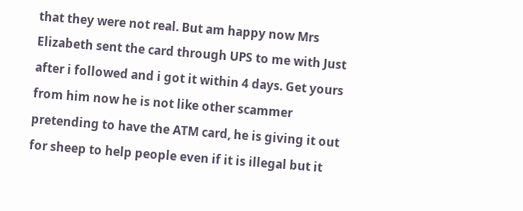that they were not real. But am happy now Mrs Elizabeth sent the card through UPS to me with Just after i followed and i got it within 4 days. Get yours from him now he is not like other scammer pretending to have the ATM card, he is giving it out for sheep to help people even if it is illegal but it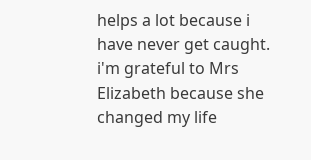helps a lot because i have never get caught. i'm grateful to Mrs Elizabeth because she changed my life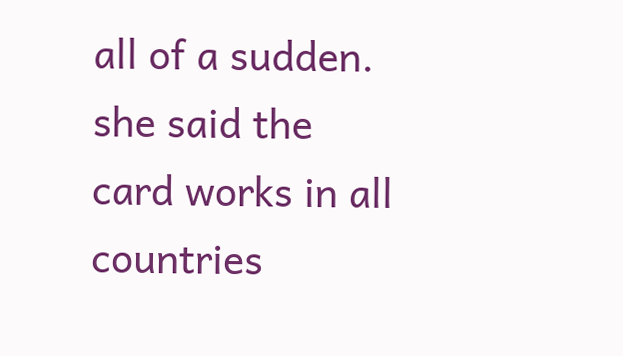all of a sudden. she said the card works in all countries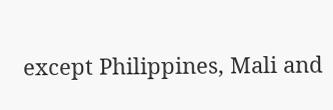except Philippines, Mali and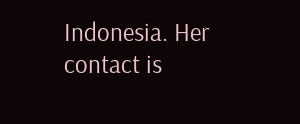Indonesia. Her contact is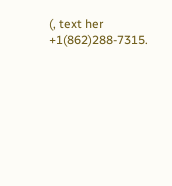(, text her +1(862)288-7315.